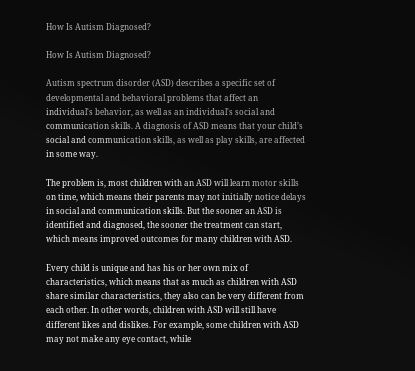How Is Autism Diagnosed?

How Is Autism Diagnosed?

Autism spectrum disorder (ASD) describes a specific set of developmental and behavioral problems that affect an individual's behavior, as well as an individual's social and communication skills. A diagnosis of ASD means that your child’s social and communication skills, as well as play skills, are affected in some way.

The problem is, most children with an ASD will learn motor skills on time, which means their parents may not initially notice delays in social and communication skills. But the sooner an ASD is identified and diagnosed, the sooner the treatment can start, which means improved outcomes for many children with ASD.

Every child is unique and has his or her own mix of characteristics, which means that as much as children with ASD share similar characteristics, they also can be very different from each other. In other words, children with ASD will still have different likes and dislikes. For example, some children with ASD may not make any eye contact, while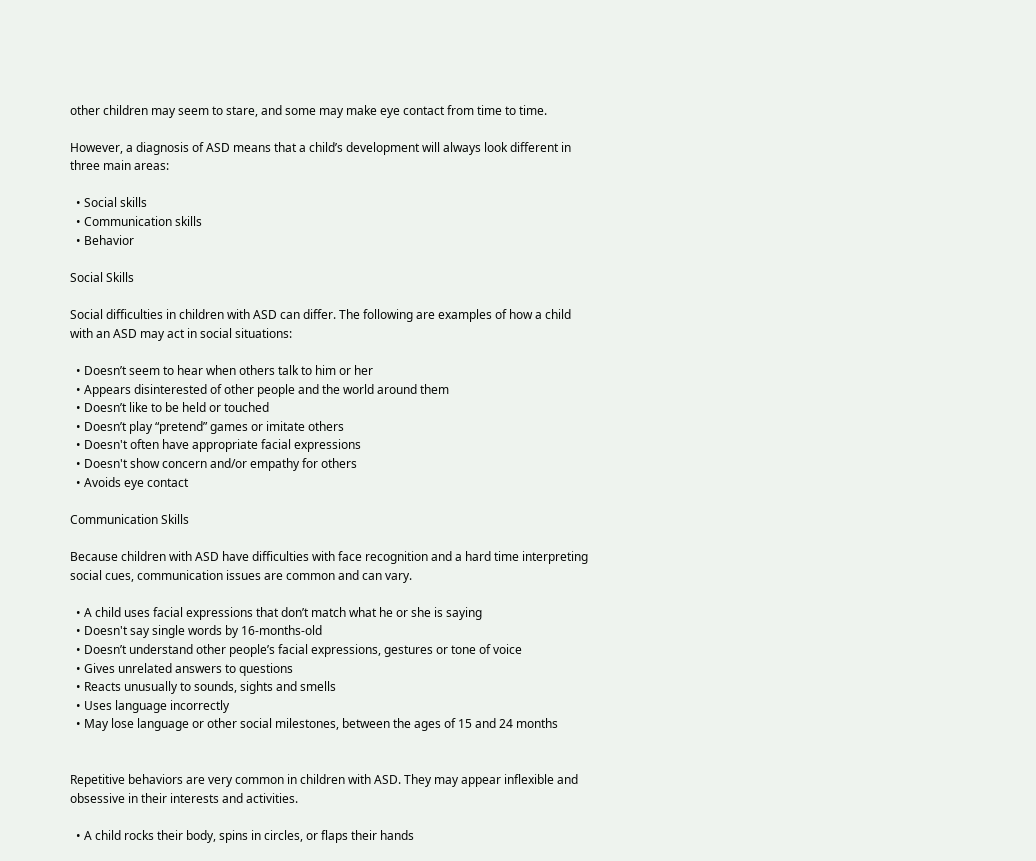other children may seem to stare, and some may make eye contact from time to time.

However, a diagnosis of ASD means that a child’s development will always look different in three main areas:

  • Social skills
  • Communication skills
  • Behavior

Social Skills

Social difficulties in children with ASD can differ. The following are examples of how a child with an ASD may act in social situations:

  • Doesn’t seem to hear when others talk to him or her
  • Appears disinterested of other people and the world around them
  • Doesn’t like to be held or touched
  • Doesn’t play “pretend” games or imitate others
  • Doesn't often have appropriate facial expressions
  • Doesn't show concern and/or empathy for others
  • Avoids eye contact

Communication Skills

Because children with ASD have difficulties with face recognition and a hard time interpreting social cues, communication issues are common and can vary.

  • A child uses facial expressions that don’t match what he or she is saying
  • Doesn't say single words by 16-months-old
  • Doesn’t understand other people’s facial expressions, gestures or tone of voice
  • Gives unrelated answers to questions
  • Reacts unusually to sounds, sights and smells
  • Uses language incorrectly
  • May lose language or other social milestones, between the ages of 15 and 24 months


Repetitive behaviors are very common in children with ASD. They may appear inflexible and obsessive in their interests and activities.

  • A child rocks their body, spins in circles, or flaps their hands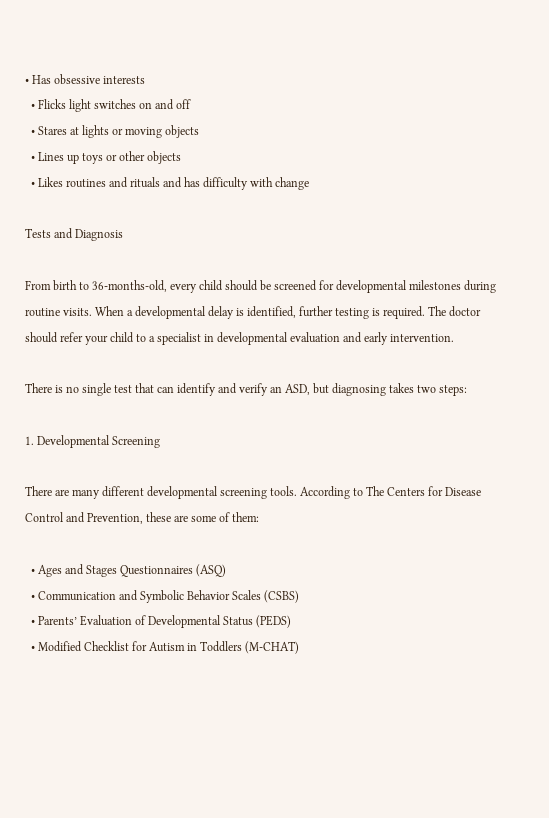• Has obsessive interests
  • Flicks light switches on and off
  • Stares at lights or moving objects
  • Lines up toys or other objects
  • Likes routines and rituals and has difficulty with change

Tests and Diagnosis

From birth to 36-months-old, every child should be screened for developmental milestones during routine visits. When a developmental delay is identified, further testing is required. The doctor should refer your child to a specialist in developmental evaluation and early intervention.

There is no single test that can identify and verify an ASD, but diagnosing takes two steps:

1. Developmental Screening

There are many different developmental screening tools. According to The Centers for Disease Control and Prevention, these are some of them:

  • Ages and Stages Questionnaires (ASQ)
  • Communication and Symbolic Behavior Scales (CSBS)
  • Parents’ Evaluation of Developmental Status (PEDS)
  • Modified Checklist for Autism in Toddlers (M-CHAT)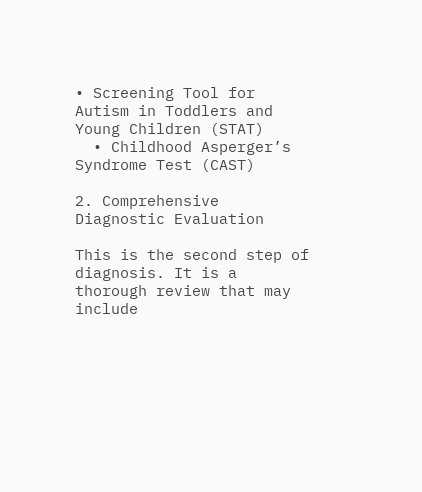• Screening Tool for Autism in Toddlers and Young Children (STAT)
  • Childhood Asperger’s Syndrome Test (CAST)

2. Comprehensive Diagnostic Evaluation

This is the second step of diagnosis. It is a thorough review that may include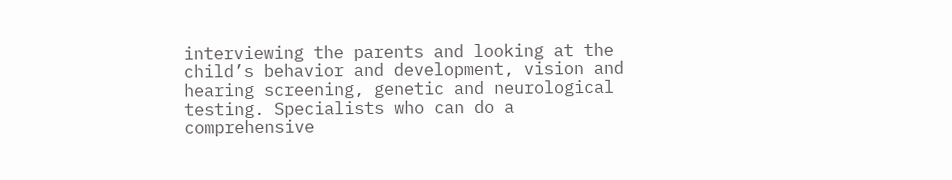interviewing the parents and looking at the child’s behavior and development, vision and hearing screening, genetic and neurological testing. Specialists who can do a comprehensive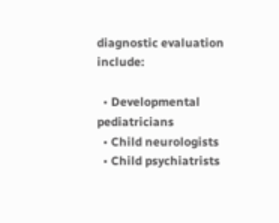diagnostic evaluation include:

  • Developmental pediatricians
  • Child neurologists
  • Child psychiatrists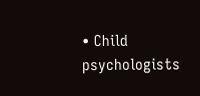• Child psychologists